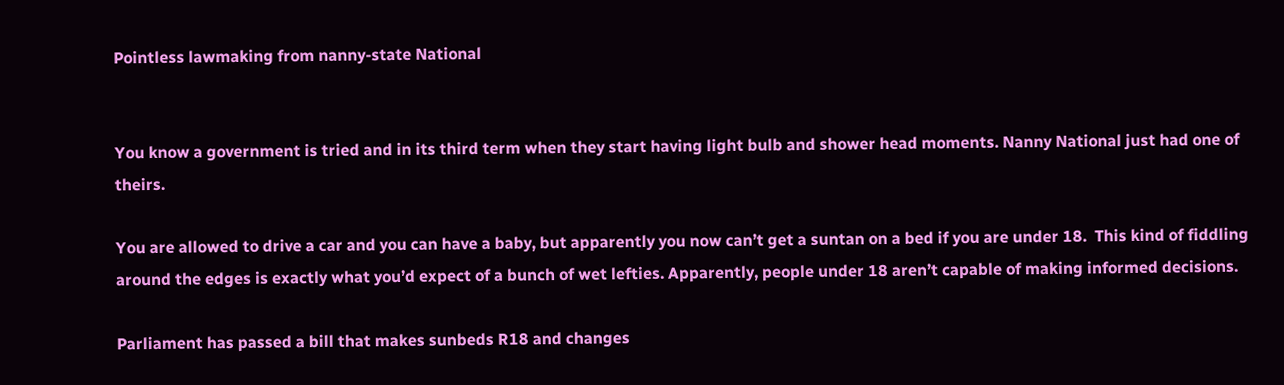Pointless lawmaking from nanny-state National


You know a government is tried and in its third term when they start having light bulb and shower head moments. Nanny National just had one of theirs.

You are allowed to drive a car and you can have a baby, but apparently you now can’t get a suntan on a bed if you are under 18.  This kind of fiddling around the edges is exactly what you’d expect of a bunch of wet lefties. Apparently, people under 18 aren’t capable of making informed decisions.

Parliament has passed a bill that makes sunbeds R18 and changes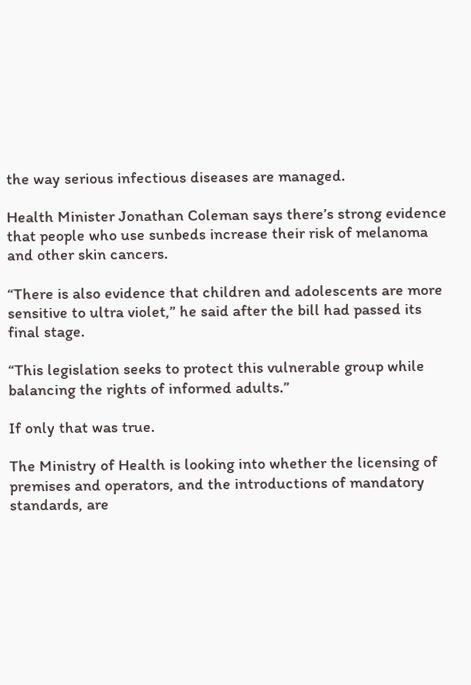the way serious infectious diseases are managed.

Health Minister Jonathan Coleman says there’s strong evidence that people who use sunbeds increase their risk of melanoma and other skin cancers.

“There is also evidence that children and adolescents are more sensitive to ultra violet,” he said after the bill had passed its final stage.

“This legislation seeks to protect this vulnerable group while balancing the rights of informed adults.”

If only that was true.

The Ministry of Health is looking into whether the licensing of premises and operators, and the introductions of mandatory standards, are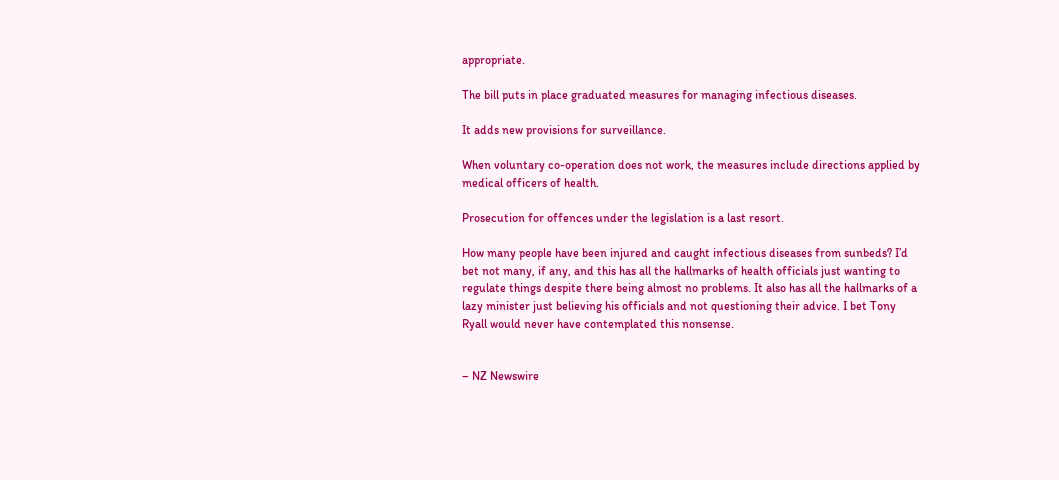appropriate.

The bill puts in place graduated measures for managing infectious diseases.

It adds new provisions for surveillance.

When voluntary co-operation does not work, the measures include directions applied by medical officers of health.

Prosecution for offences under the legislation is a last resort.

How many people have been injured and caught infectious diseases from sunbeds? I’d bet not many, if any, and this has all the hallmarks of health officials just wanting to regulate things despite there being almost no problems. It also has all the hallmarks of a lazy minister just believing his officials and not questioning their advice. I bet Tony Ryall would never have contemplated this nonsense.


– NZ Newswire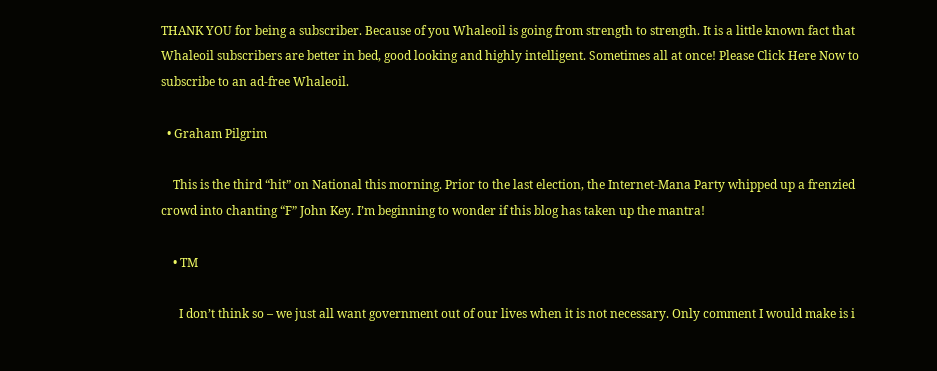THANK YOU for being a subscriber. Because of you Whaleoil is going from strength to strength. It is a little known fact that Whaleoil subscribers are better in bed, good looking and highly intelligent. Sometimes all at once! Please Click Here Now to subscribe to an ad-free Whaleoil.

  • Graham Pilgrim

    This is the third “hit” on National this morning. Prior to the last election, the Internet-Mana Party whipped up a frenzied crowd into chanting “F” John Key. I’m beginning to wonder if this blog has taken up the mantra!

    • TM

      I don’t think so – we just all want government out of our lives when it is not necessary. Only comment I would make is i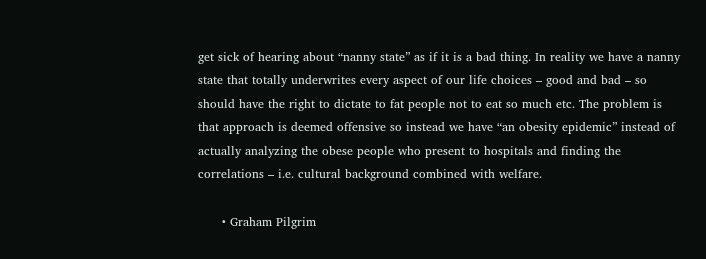get sick of hearing about “nanny state” as if it is a bad thing. In reality we have a nanny state that totally underwrites every aspect of our life choices – good and bad – so should have the right to dictate to fat people not to eat so much etc. The problem is that approach is deemed offensive so instead we have “an obesity epidemic” instead of actually analyzing the obese people who present to hospitals and finding the correlations – i.e. cultural background combined with welfare.

      • Graham Pilgrim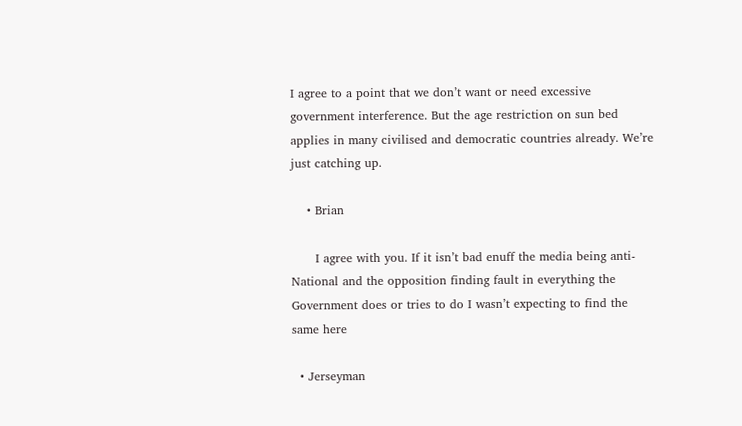I agree to a point that we don’t want or need excessive government interference. But the age restriction on sun bed applies in many civilised and democratic countries already. We’re just catching up.

    • Brian

      I agree with you. If it isn’t bad enuff the media being anti-National and the opposition finding fault in everything the Government does or tries to do I wasn’t expecting to find the same here

  • Jerseyman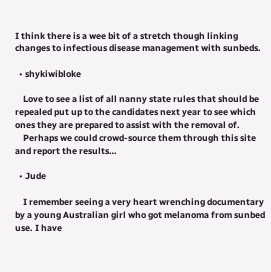I think there is a wee bit of a stretch though linking changes to infectious disease management with sunbeds.

  • shykiwibloke

    Love to see a list of all nanny state rules that should be repealed put up to the candidates next year to see which ones they are prepared to assist with the removal of.
    Perhaps we could crowd-source them through this site and report the results…

  • Jude

    I remember seeing a very heart wrenching documentary by a young Australian girl who got melanoma from sunbed use. I have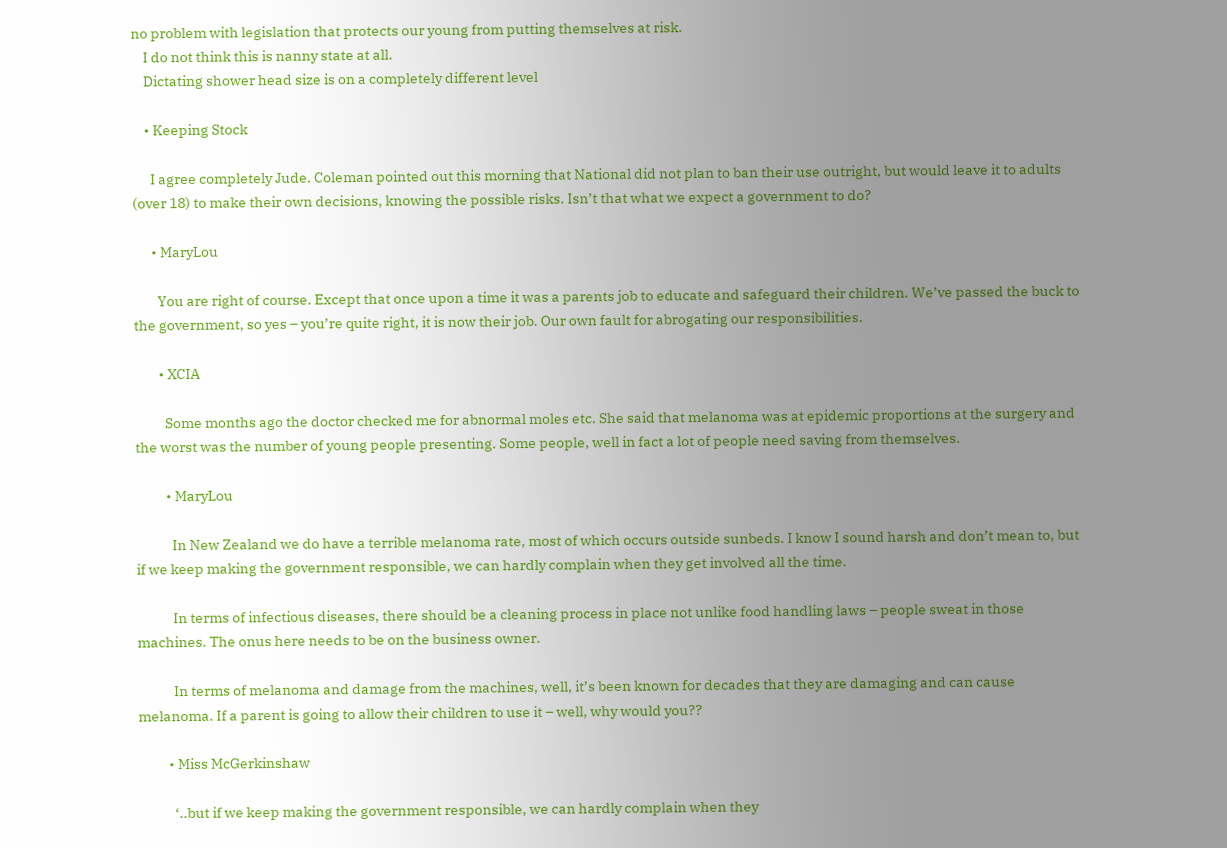no problem with legislation that protects our young from putting themselves at risk.
    I do not think this is nanny state at all.
    Dictating shower head size is on a completely different level

    • Keeping Stock

      I agree completely Jude. Coleman pointed out this morning that National did not plan to ban their use outright, but would leave it to adults (over 18) to make their own decisions, knowing the possible risks. Isn’t that what we expect a government to do?

      • MaryLou

        You are right of course. Except that once upon a time it was a parents job to educate and safeguard their children. We’ve passed the buck to the government, so yes – you’re quite right, it is now their job. Our own fault for abrogating our responsibilities.

        • XCIA

          Some months ago the doctor checked me for abnormal moles etc. She said that melanoma was at epidemic proportions at the surgery and the worst was the number of young people presenting. Some people, well in fact a lot of people need saving from themselves.

          • MaryLou

            In New Zealand we do have a terrible melanoma rate, most of which occurs outside sunbeds. I know I sound harsh and don’t mean to, but if we keep making the government responsible, we can hardly complain when they get involved all the time.

            In terms of infectious diseases, there should be a cleaning process in place not unlike food handling laws – people sweat in those machines. The onus here needs to be on the business owner.

            In terms of melanoma and damage from the machines, well, it’s been known for decades that they are damaging and can cause melanoma. If a parent is going to allow their children to use it – well, why would you??

          • Miss McGerkinshaw

            ‘..but if we keep making the government responsible, we can hardly complain when they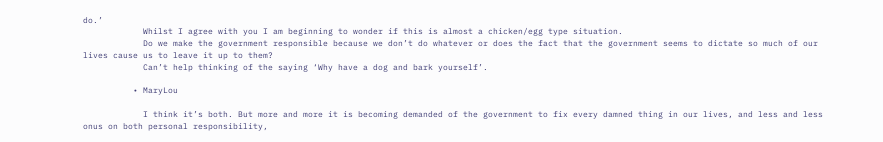do.’
            Whilst I agree with you I am beginning to wonder if this is almost a chicken/egg type situation.
            Do we make the government responsible because we don’t do whatever or does the fact that the government seems to dictate so much of our lives cause us to leave it up to them?
            Can’t help thinking of the saying ‘Why have a dog and bark yourself’.

          • MaryLou

            I think it’s both. But more and more it is becoming demanded of the government to fix every damned thing in our lives, and less and less onus on both personal responsibility,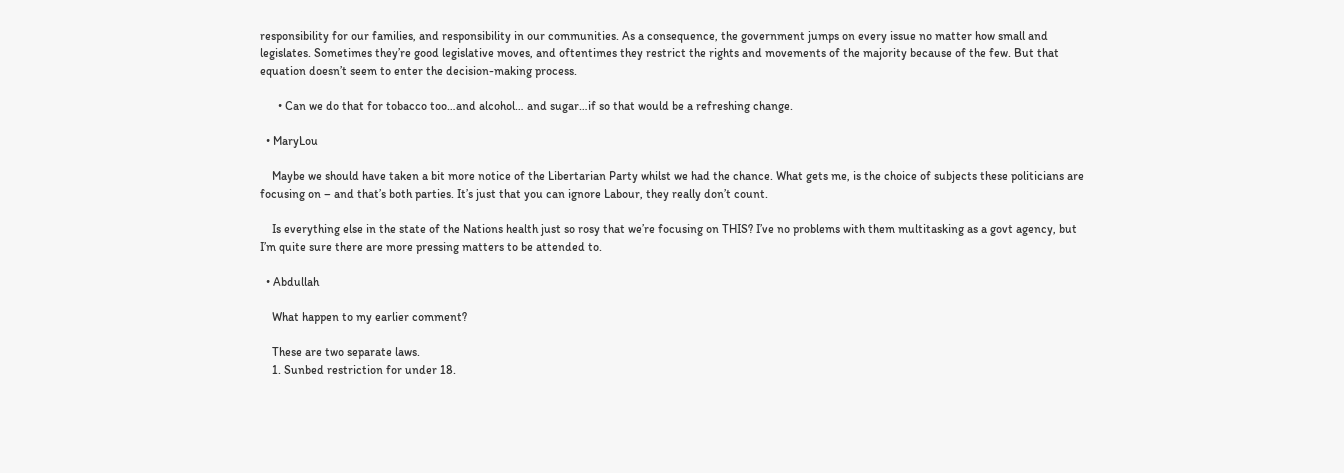responsibility for our families, and responsibility in our communities. As a consequence, the government jumps on every issue no matter how small and legislates. Sometimes they’re good legislative moves, and oftentimes they restrict the rights and movements of the majority because of the few. But that equation doesn’t seem to enter the decision-making process.

      • Can we do that for tobacco too…and alcohol… and sugar…if so that would be a refreshing change.

  • MaryLou

    Maybe we should have taken a bit more notice of the Libertarian Party whilst we had the chance. What gets me, is the choice of subjects these politicians are focusing on – and that’s both parties. It’s just that you can ignore Labour, they really don’t count.

    Is everything else in the state of the Nations health just so rosy that we’re focusing on THIS? I’ve no problems with them multitasking as a govt agency, but I’m quite sure there are more pressing matters to be attended to.

  • Abdullah

    What happen to my earlier comment?

    These are two separate laws.
    1. Sunbed restriction for under 18.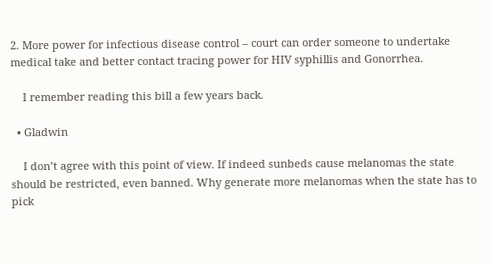2. More power for infectious disease control – court can order someone to undertake medical take and better contact tracing power for HIV syphillis and Gonorrhea.

    I remember reading this bill a few years back.

  • Gladwin

    I don’t agree with this point of view. If indeed sunbeds cause melanomas the state should be restricted, even banned. Why generate more melanomas when the state has to pick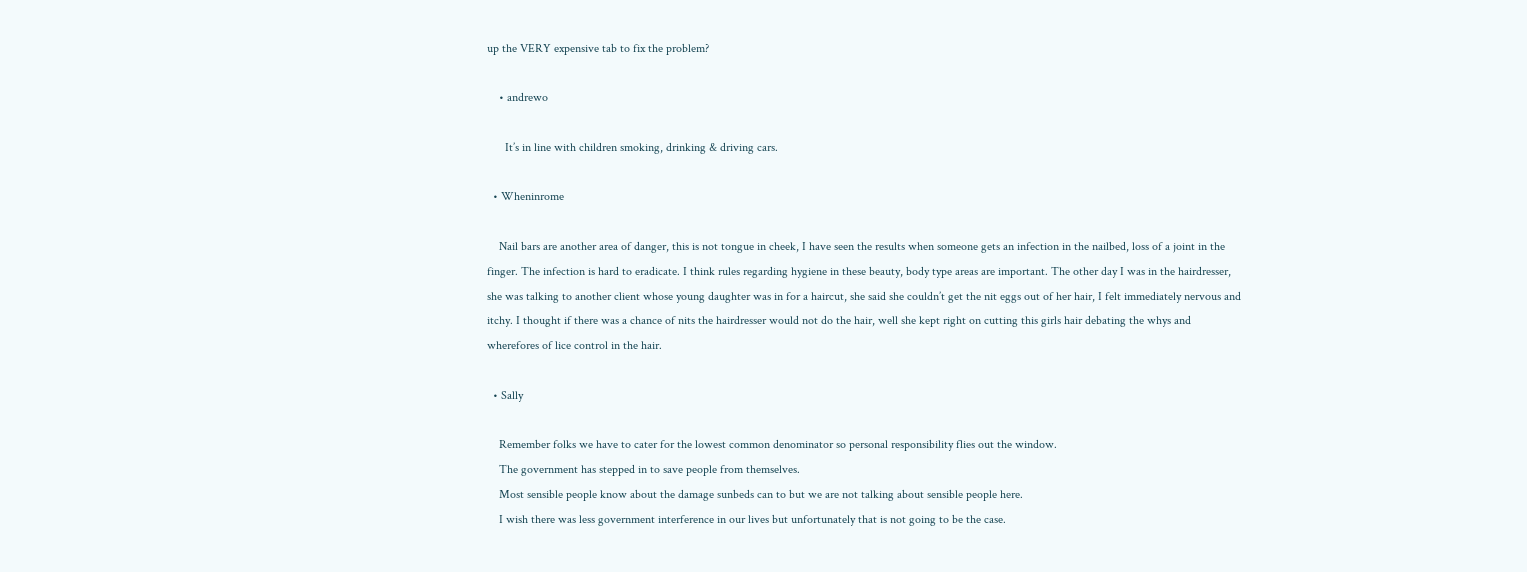up the VERY expensive tab to fix the problem?

    • andrewo

      It’s in line with children smoking, drinking & driving cars.

  • Wheninrome

    Nail bars are another area of danger, this is not tongue in cheek, I have seen the results when someone gets an infection in the nailbed, loss of a joint in the finger. The infection is hard to eradicate. I think rules regarding hygiene in these beauty, body type areas are important. The other day I was in the hairdresser, she was talking to another client whose young daughter was in for a haircut, she said she couldn’t get the nit eggs out of her hair, I felt immediately nervous and itchy. I thought if there was a chance of nits the hairdresser would not do the hair, well she kept right on cutting this girls hair debating the whys and wherefores of lice control in the hair.

  • Sally

    Remember folks we have to cater for the lowest common denominator so personal responsibility flies out the window.
    The government has stepped in to save people from themselves.
    Most sensible people know about the damage sunbeds can to but we are not talking about sensible people here.
    I wish there was less government interference in our lives but unfortunately that is not going to be the case.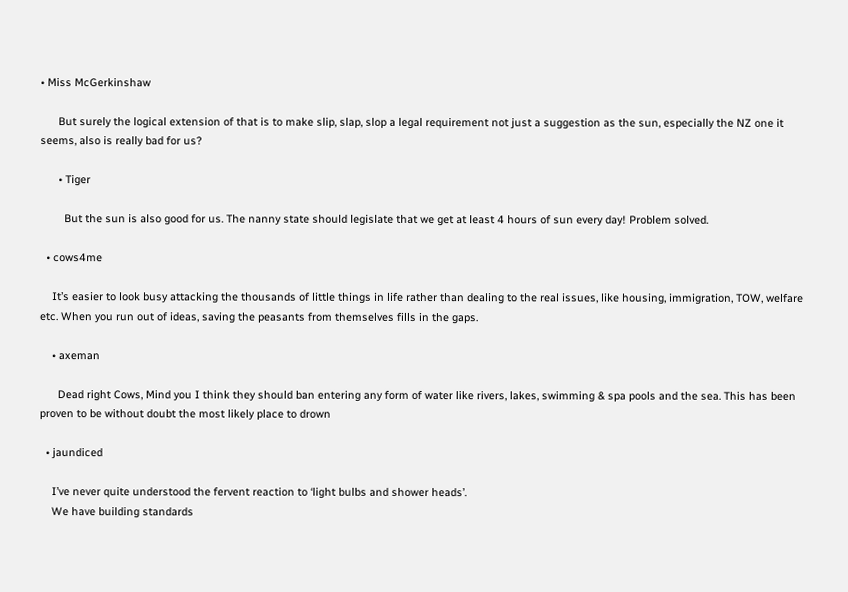• Miss McGerkinshaw

      But surely the logical extension of that is to make slip, slap, slop a legal requirement not just a suggestion as the sun, especially the NZ one it seems, also is really bad for us?

      • Tiger

        But the sun is also good for us. The nanny state should legislate that we get at least 4 hours of sun every day! Problem solved.

  • cows4me

    It’s easier to look busy attacking the thousands of little things in life rather than dealing to the real issues, like housing, immigration, TOW, welfare etc. When you run out of ideas, saving the peasants from themselves fills in the gaps.

    • axeman

      Dead right Cows, Mind you I think they should ban entering any form of water like rivers, lakes, swimming & spa pools and the sea. This has been proven to be without doubt the most likely place to drown

  • jaundiced

    I’ve never quite understood the fervent reaction to ‘light bulbs and shower heads’.
    We have building standards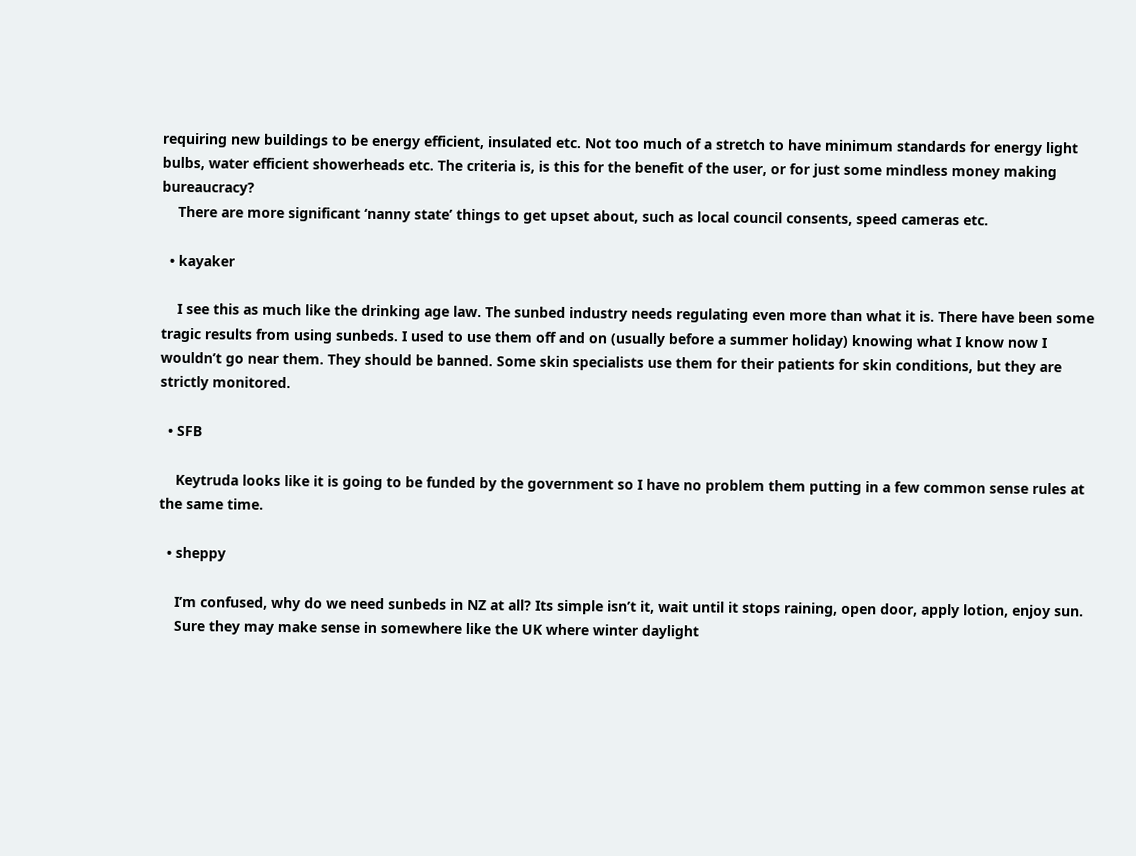requiring new buildings to be energy efficient, insulated etc. Not too much of a stretch to have minimum standards for energy light bulbs, water efficient showerheads etc. The criteria is, is this for the benefit of the user, or for just some mindless money making bureaucracy?
    There are more significant ‘nanny state’ things to get upset about, such as local council consents, speed cameras etc.

  • kayaker

    I see this as much like the drinking age law. The sunbed industry needs regulating even more than what it is. There have been some tragic results from using sunbeds. I used to use them off and on (usually before a summer holiday) knowing what I know now I wouldn’t go near them. They should be banned. Some skin specialists use them for their patients for skin conditions, but they are strictly monitored.

  • SFB

    Keytruda looks like it is going to be funded by the government so I have no problem them putting in a few common sense rules at the same time.

  • sheppy

    I’m confused, why do we need sunbeds in NZ at all? Its simple isn’t it, wait until it stops raining, open door, apply lotion, enjoy sun.
    Sure they may make sense in somewhere like the UK where winter daylight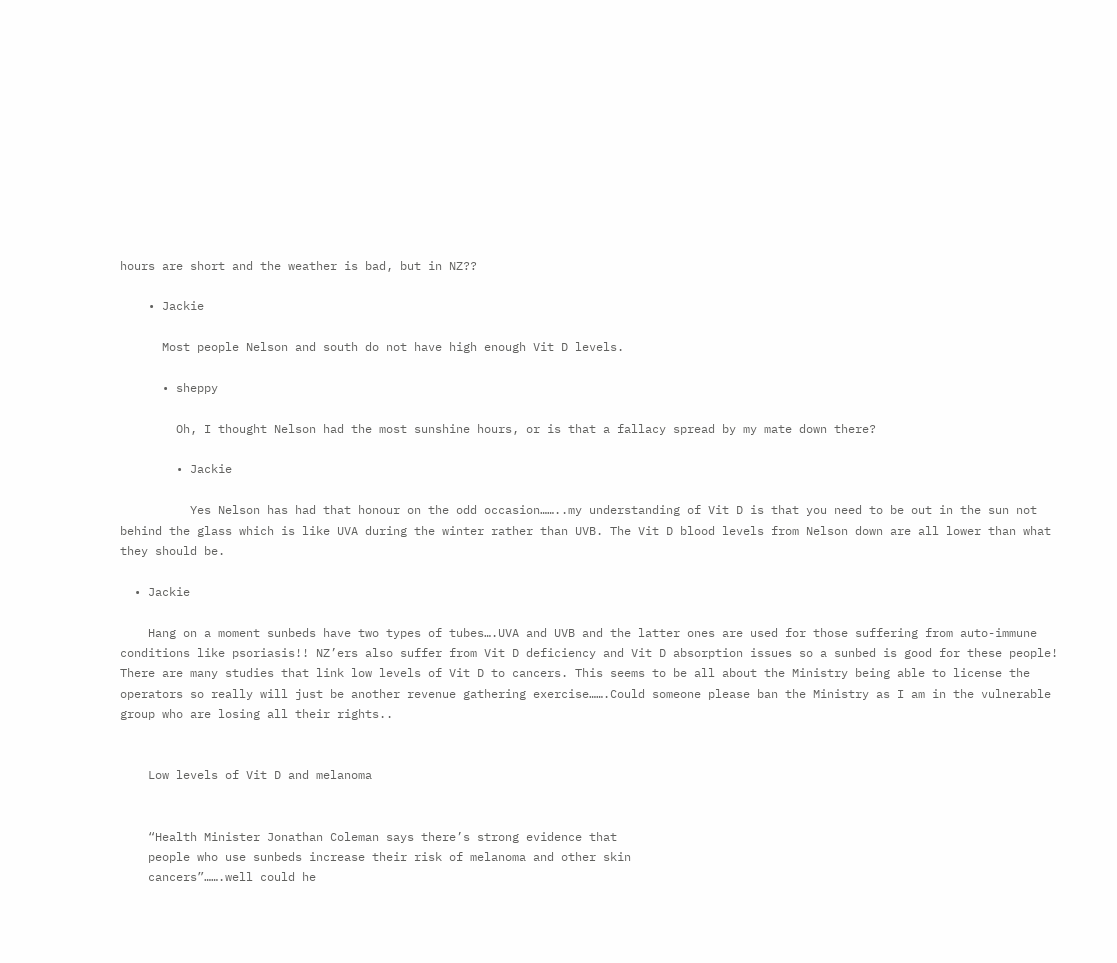hours are short and the weather is bad, but in NZ??

    • Jackie

      Most people Nelson and south do not have high enough Vit D levels.

      • sheppy

        Oh, I thought Nelson had the most sunshine hours, or is that a fallacy spread by my mate down there?

        • Jackie

          Yes Nelson has had that honour on the odd occasion……..my understanding of Vit D is that you need to be out in the sun not behind the glass which is like UVA during the winter rather than UVB. The Vit D blood levels from Nelson down are all lower than what they should be.

  • Jackie

    Hang on a moment sunbeds have two types of tubes….UVA and UVB and the latter ones are used for those suffering from auto-immune conditions like psoriasis!! NZ’ers also suffer from Vit D deficiency and Vit D absorption issues so a sunbed is good for these people! There are many studies that link low levels of Vit D to cancers. This seems to be all about the Ministry being able to license the operators so really will just be another revenue gathering exercise…….Could someone please ban the Ministry as I am in the vulnerable group who are losing all their rights..


    Low levels of Vit D and melanoma


    “Health Minister Jonathan Coleman says there’s strong evidence that
    people who use sunbeds increase their risk of melanoma and other skin
    cancers”…….well could he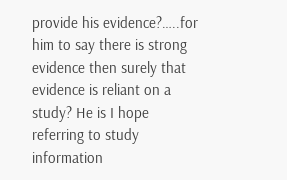provide his evidence?…..for him to say there is strong evidence then surely that evidence is reliant on a study? He is I hope referring to study information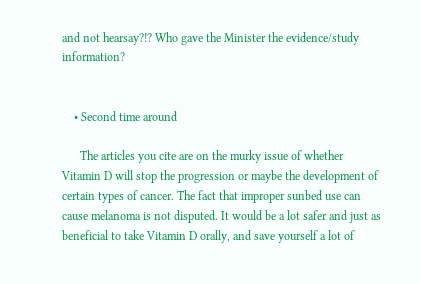and not hearsay?!? Who gave the Minister the evidence/study information?


    • Second time around

      The articles you cite are on the murky issue of whether Vitamin D will stop the progression or maybe the development of certain types of cancer. The fact that improper sunbed use can cause melanoma is not disputed. It would be a lot safer and just as beneficial to take Vitamin D orally, and save yourself a lot of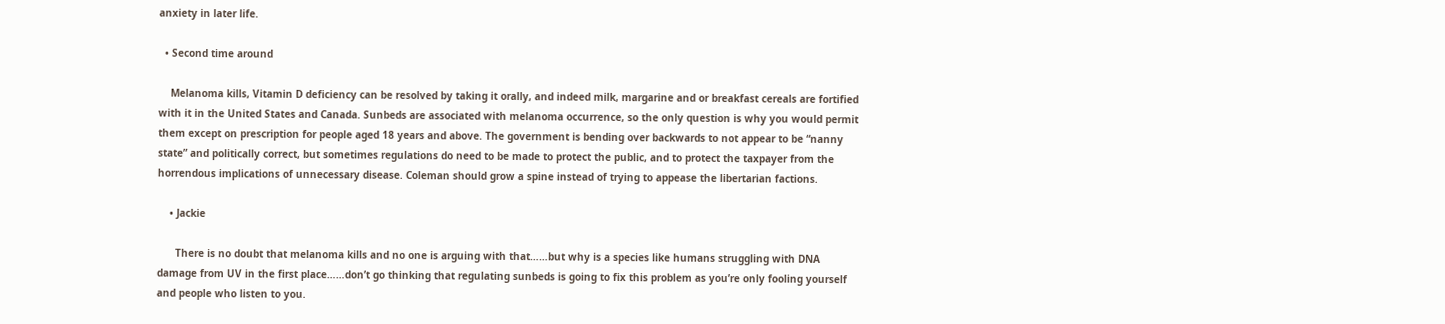anxiety in later life.

  • Second time around

    Melanoma kills, Vitamin D deficiency can be resolved by taking it orally, and indeed milk, margarine and or breakfast cereals are fortified with it in the United States and Canada. Sunbeds are associated with melanoma occurrence, so the only question is why you would permit them except on prescription for people aged 18 years and above. The government is bending over backwards to not appear to be “nanny state” and politically correct, but sometimes regulations do need to be made to protect the public, and to protect the taxpayer from the horrendous implications of unnecessary disease. Coleman should grow a spine instead of trying to appease the libertarian factions.

    • Jackie

      There is no doubt that melanoma kills and no one is arguing with that……but why is a species like humans struggling with DNA damage from UV in the first place……don’t go thinking that regulating sunbeds is going to fix this problem as you’re only fooling yourself and people who listen to you.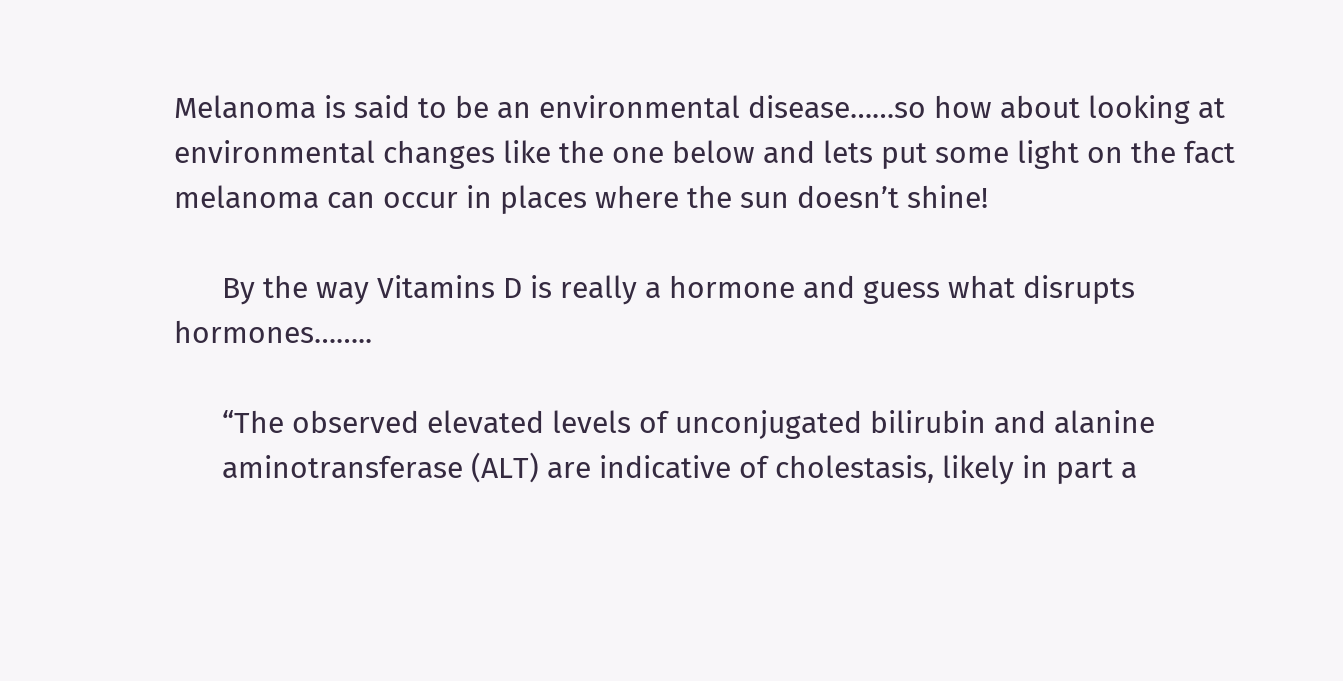Melanoma is said to be an environmental disease……so how about looking at environmental changes like the one below and lets put some light on the fact melanoma can occur in places where the sun doesn’t shine!

      By the way Vitamins D is really a hormone and guess what disrupts hormones……..

      “The observed elevated levels of unconjugated bilirubin and alanine
      aminotransferase (ALT) are indicative of cholestasis, likely in part a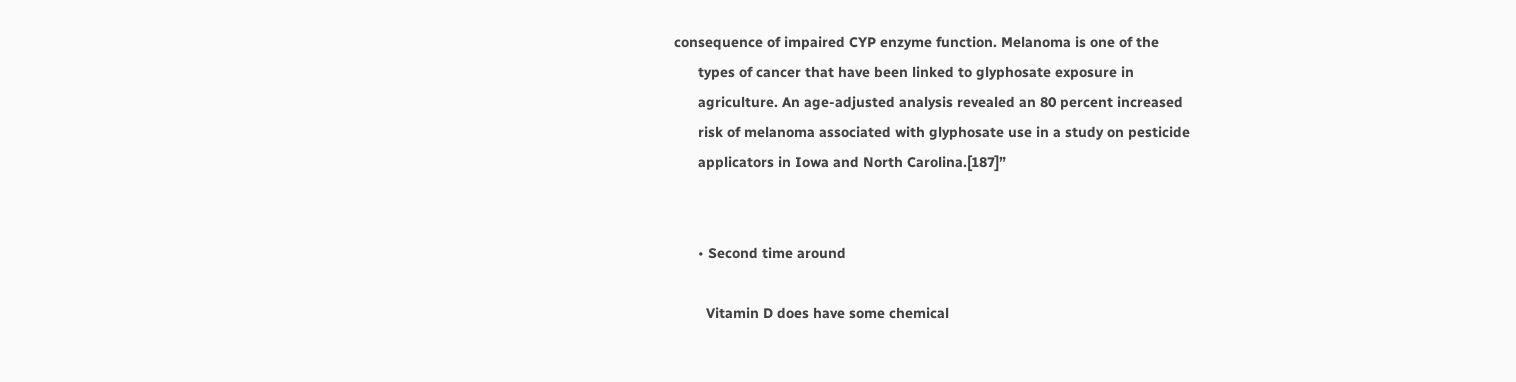consequence of impaired CYP enzyme function. Melanoma is one of the
      types of cancer that have been linked to glyphosate exposure in
      agriculture. An age-adjusted analysis revealed an 80 percent increased
      risk of melanoma associated with glyphosate use in a study on pesticide
      applicators in Iowa and North Carolina.[187]”


      • Second time around

        Vitamin D does have some chemical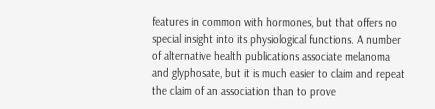features in common with hormones, but that offers no special insight into its physiological functions. A number of alternative health publications associate melanoma and glyphosate, but it is much easier to claim and repeat the claim of an association than to prove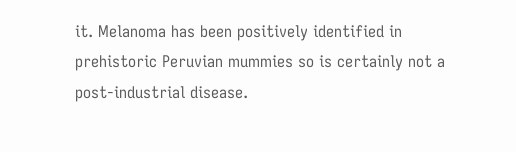it. Melanoma has been positively identified in prehistoric Peruvian mummies so is certainly not a post-industrial disease.